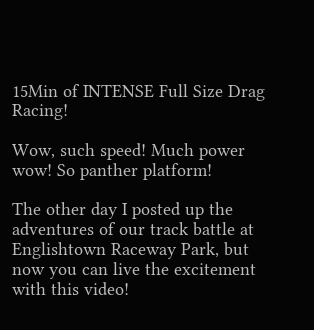15Min of INTENSE Full Size Drag Racing!

Wow, such speed! Much power wow! So panther platform!

The other day I posted up the adventures of our track battle at Englishtown Raceway Park, but now you can live the excitement with this video!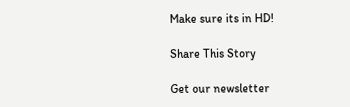Make sure its in HD!

Share This Story

Get our newsletter